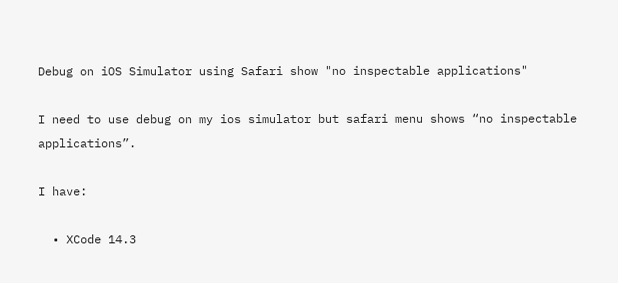Debug on iOS Simulator using Safari show "no inspectable applications"

I need to use debug on my ios simulator but safari menu shows “no inspectable applications”.

I have:

  • XCode 14.3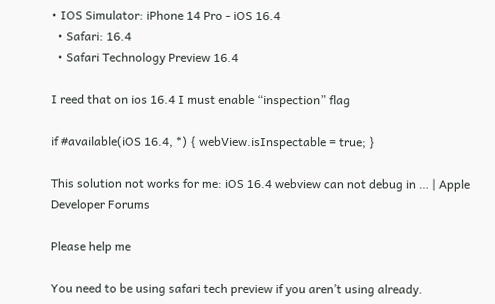• IOS Simulator: iPhone 14 Pro - iOS 16.4
  • Safari: 16.4
  • Safari Technology Preview 16.4

I reed that on ios 16.4 I must enable “inspection” flag

if #available(iOS 16.4, *) { webView.isInspectable = true; }

This solution not works for me: iOS 16.4 webview can not debug in … | Apple Developer Forums

Please help me

You need to be using safari tech preview if you aren’t using already.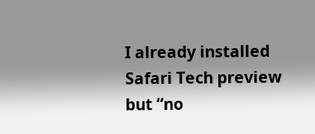I already installed Safari Tech preview but “no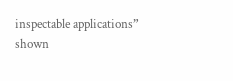inspectable applications” shown